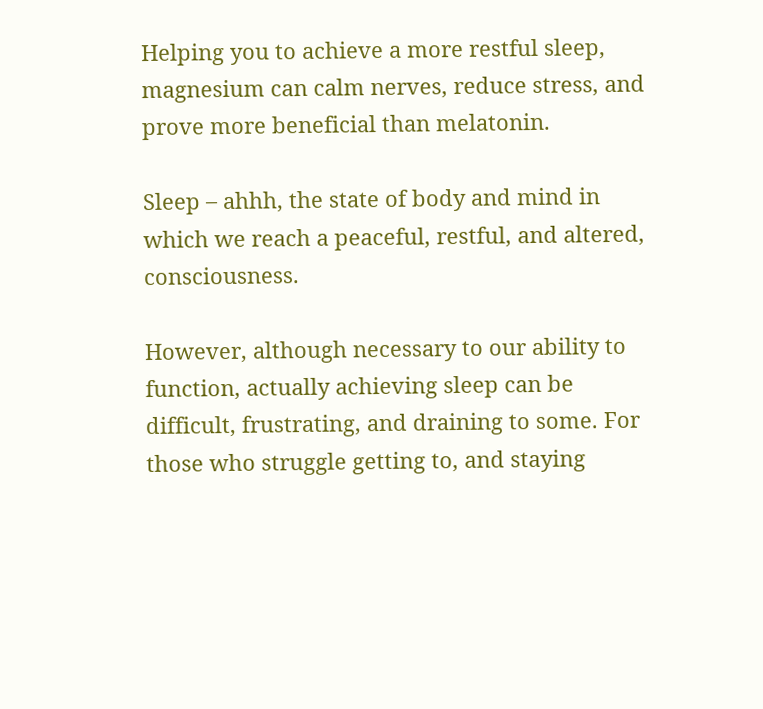Helping you to achieve a more restful sleep, magnesium can calm nerves, reduce stress, and prove more beneficial than melatonin.

Sleep – ahhh, the state of body and mind in which we reach a peaceful, restful, and altered, consciousness.

However, although necessary to our ability to function, actually achieving sleep can be difficult, frustrating, and draining to some. For those who struggle getting to, and staying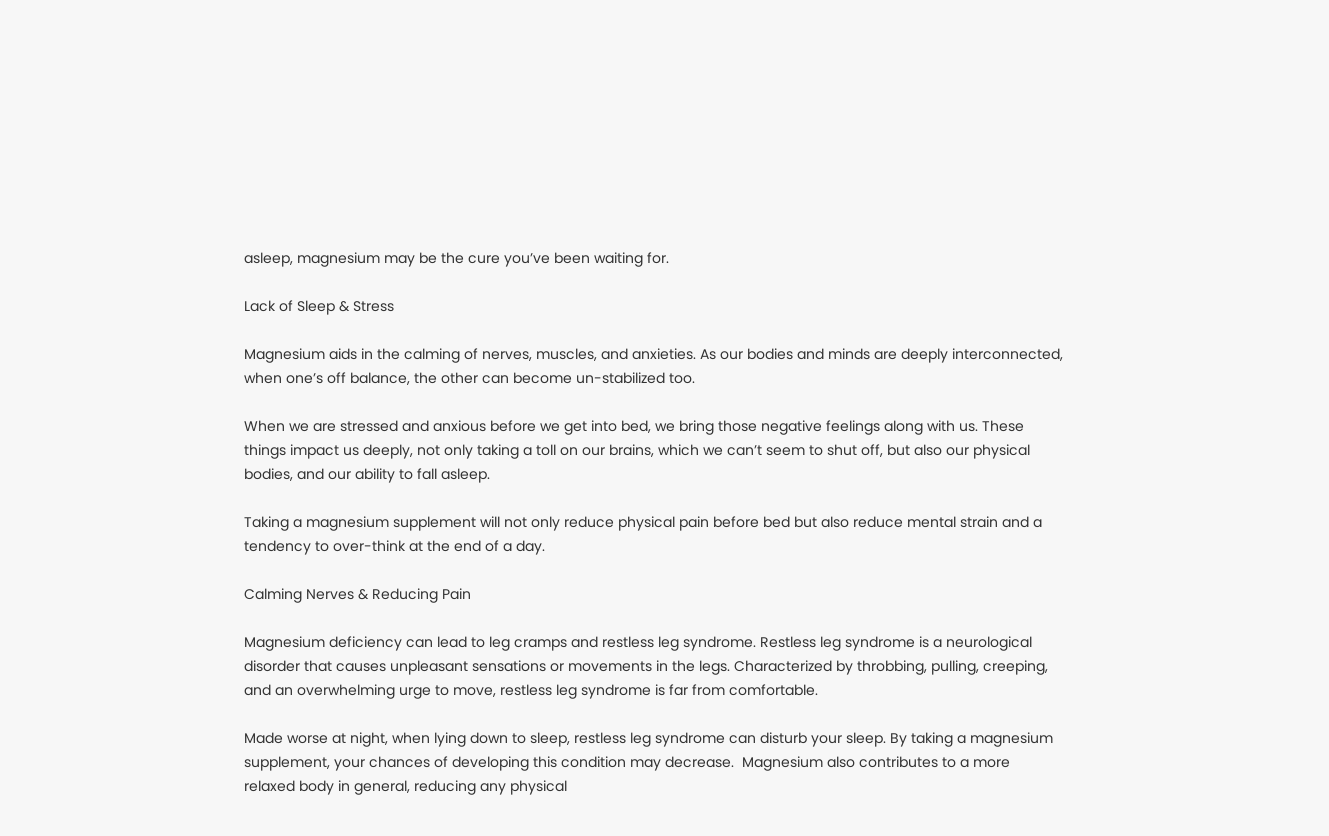asleep, magnesium may be the cure you’ve been waiting for.

Lack of Sleep & Stress

Magnesium aids in the calming of nerves, muscles, and anxieties. As our bodies and minds are deeply interconnected, when one’s off balance, the other can become un-stabilized too.

When we are stressed and anxious before we get into bed, we bring those negative feelings along with us. These things impact us deeply, not only taking a toll on our brains, which we can’t seem to shut off, but also our physical bodies, and our ability to fall asleep.

Taking a magnesium supplement will not only reduce physical pain before bed but also reduce mental strain and a tendency to over-think at the end of a day.

Calming Nerves & Reducing Pain

Magnesium deficiency can lead to leg cramps and restless leg syndrome. Restless leg syndrome is a neurological disorder that causes unpleasant sensations or movements in the legs. Characterized by throbbing, pulling, creeping, and an overwhelming urge to move, restless leg syndrome is far from comfortable.

Made worse at night, when lying down to sleep, restless leg syndrome can disturb your sleep. By taking a magnesium supplement, your chances of developing this condition may decrease.  Magnesium also contributes to a more relaxed body in general, reducing any physical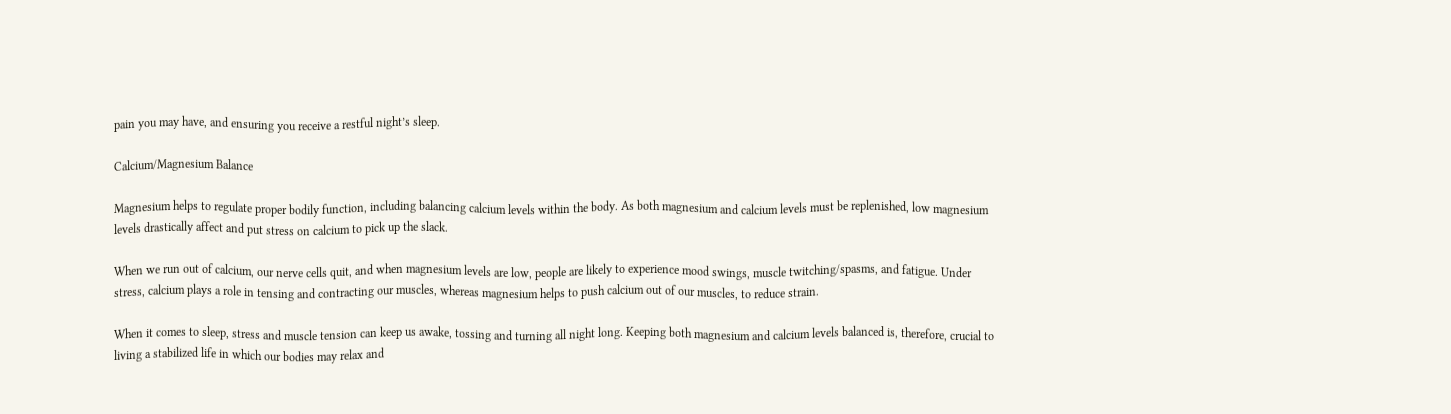pain you may have, and ensuring you receive a restful night’s sleep.

Calcium/Magnesium Balance

Magnesium helps to regulate proper bodily function, including balancing calcium levels within the body. As both magnesium and calcium levels must be replenished, low magnesium levels drastically affect and put stress on calcium to pick up the slack.

When we run out of calcium, our nerve cells quit, and when magnesium levels are low, people are likely to experience mood swings, muscle twitching/spasms, and fatigue. Under stress, calcium plays a role in tensing and contracting our muscles, whereas magnesium helps to push calcium out of our muscles, to reduce strain.

When it comes to sleep, stress and muscle tension can keep us awake, tossing and turning all night long. Keeping both magnesium and calcium levels balanced is, therefore, crucial to living a stabilized life in which our bodies may relax and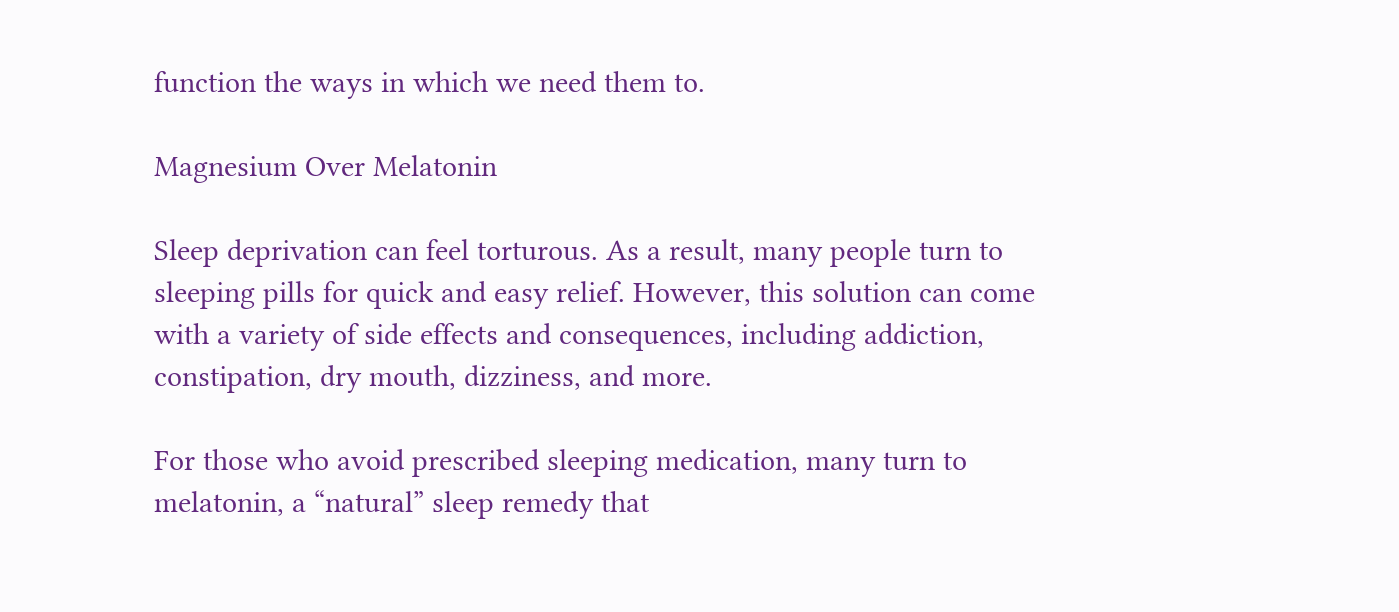function the ways in which we need them to.

Magnesium Over Melatonin

Sleep deprivation can feel torturous. As a result, many people turn to sleeping pills for quick and easy relief. However, this solution can come with a variety of side effects and consequences, including addiction, constipation, dry mouth, dizziness, and more.

For those who avoid prescribed sleeping medication, many turn to melatonin, a “natural” sleep remedy that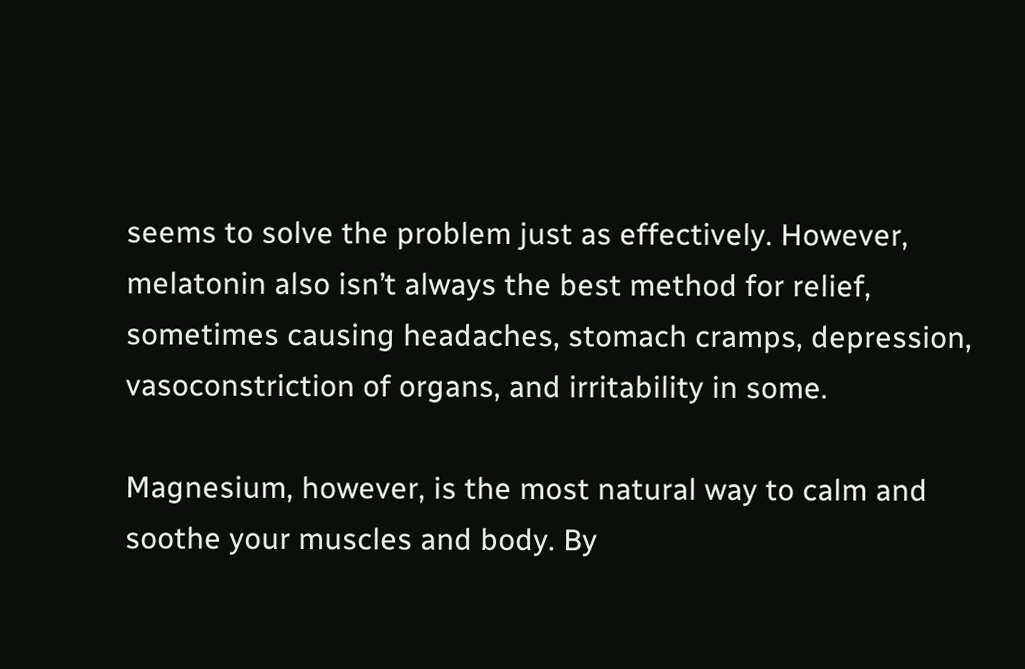seems to solve the problem just as effectively. However, melatonin also isn’t always the best method for relief, sometimes causing headaches, stomach cramps, depression, vasoconstriction of organs, and irritability in some.

Magnesium, however, is the most natural way to calm and soothe your muscles and body. By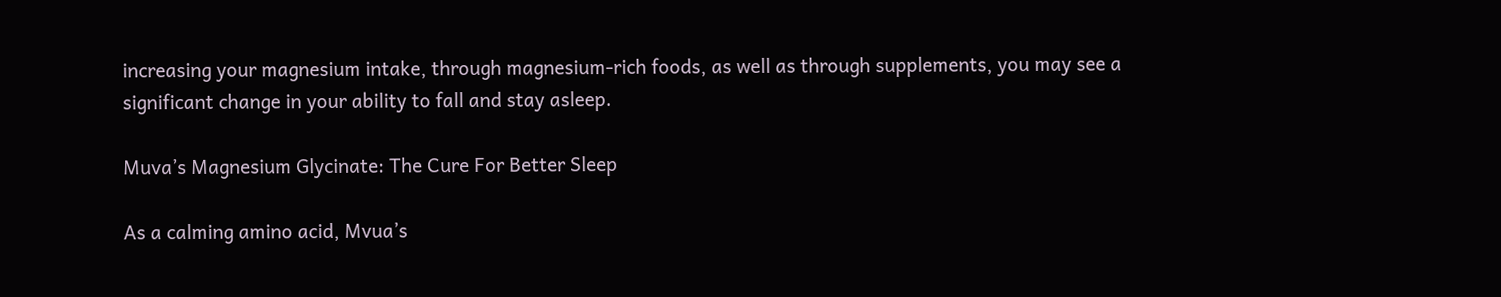increasing your magnesium intake, through magnesium-rich foods, as well as through supplements, you may see a significant change in your ability to fall and stay asleep.

Muva’s Magnesium Glycinate: The Cure For Better Sleep

As a calming amino acid, Mvua’s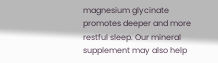magnesium glycinate promotes deeper and more restful sleep. Our mineral supplement may also help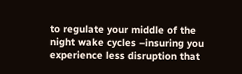to regulate your middle of the night wake cycles –insuring you experience less disruption that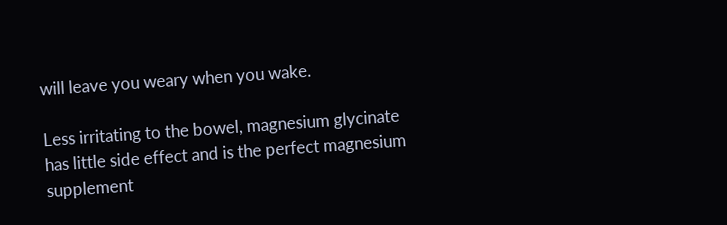will leave you weary when you wake.

Less irritating to the bowel, magnesium glycinate has little side effect and is the perfect magnesium supplement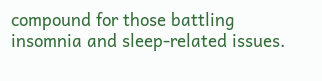compound for those battling insomnia and sleep-related issues.